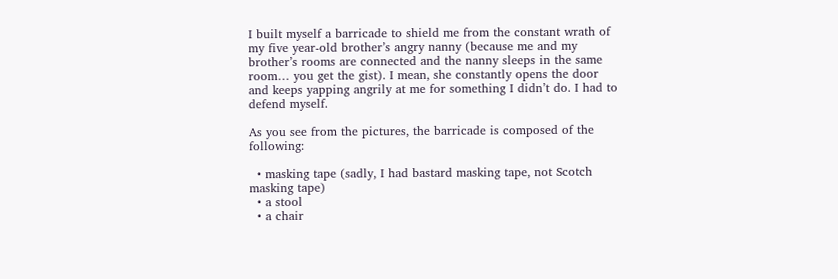I built myself a barricade to shield me from the constant wrath of my five year-old brother’s angry nanny (because me and my brother’s rooms are connected and the nanny sleeps in the same room… you get the gist). I mean, she constantly opens the door and keeps yapping angrily at me for something I didn’t do. I had to defend myself.

As you see from the pictures, the barricade is composed of the following:

  • masking tape (sadly, I had bastard masking tape, not Scotch masking tape)
  • a stool
  • a chair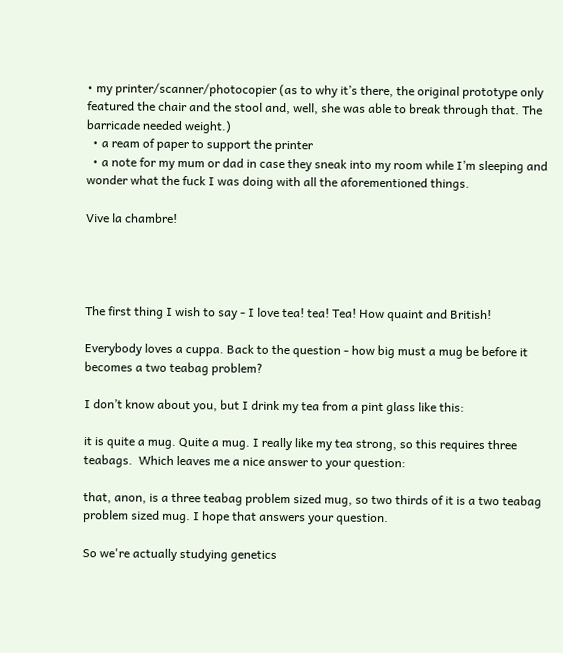• my printer/scanner/photocopier (as to why it’s there, the original prototype only featured the chair and the stool and, well, she was able to break through that. The barricade needed weight.)
  • a ream of paper to support the printer
  • a note for my mum or dad in case they sneak into my room while I’m sleeping and wonder what the fuck I was doing with all the aforementioned things.

Vive la chambre!




The first thing I wish to say - I love tea! tea! Tea! How quaint and British!

Everybody loves a cuppa. Back to the question - how big must a mug be before it becomes a two teabag problem?

I don’t know about you, but I drink my tea from a pint glass like this:

it is quite a mug. Quite a mug. I really like my tea strong, so this requires three teabags.  Which leaves me a nice answer to your question:

that, anon, is a three teabag problem sized mug, so two thirds of it is a two teabag problem sized mug. I hope that answers your question.

So we're actually studying genetics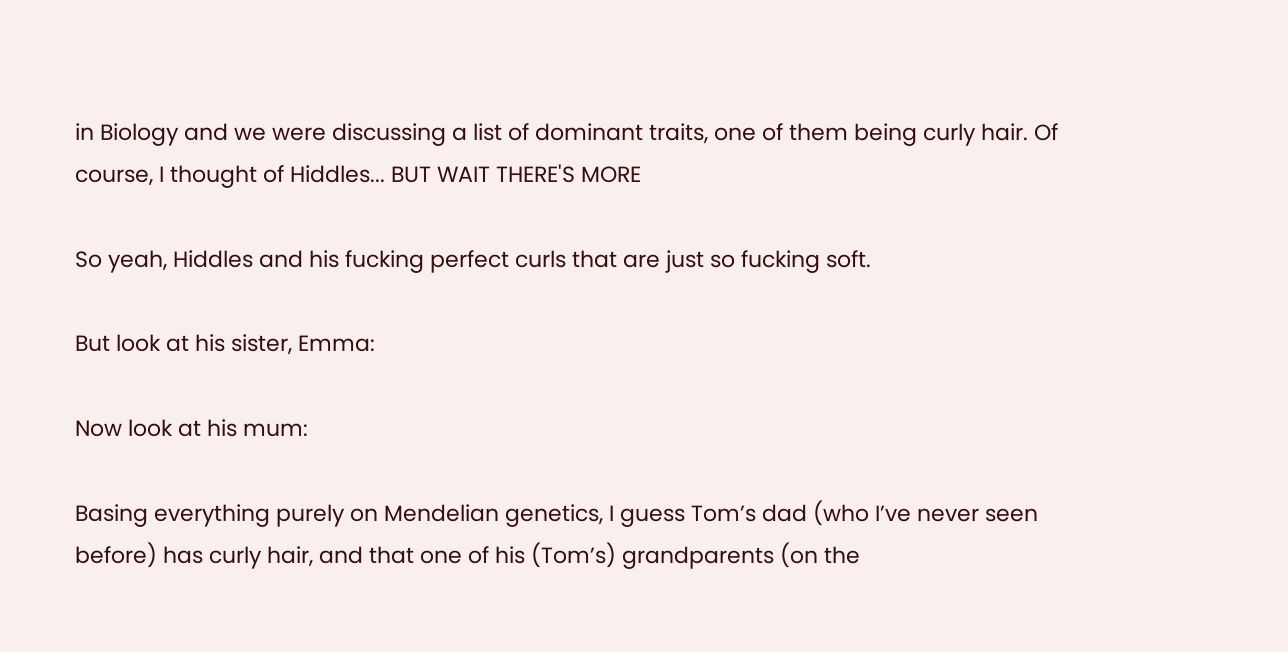in Biology and we were discussing a list of dominant traits, one of them being curly hair. Of course, I thought of Hiddles... BUT WAIT THERE'S MORE

So yeah, Hiddles and his fucking perfect curls that are just so fucking soft.

But look at his sister, Emma:

Now look at his mum:

Basing everything purely on Mendelian genetics, I guess Tom’s dad (who I’ve never seen before) has curly hair, and that one of his (Tom’s) grandparents (on the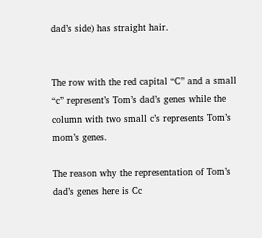dad’s side) has straight hair.


The row with the red capital “C” and a small “c” represent’s Tom’s dad’s genes while the column with two small c’s represents Tom’s mom’s genes.

The reason why the representation of Tom’s dad’s genes here is Cc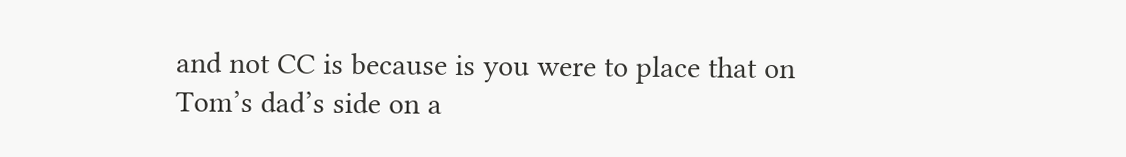and not CC is because is you were to place that on Tom’s dad’s side on a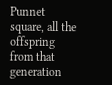Punnet square, all the offspring from that generation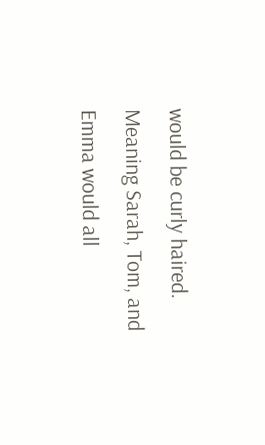would be curly haired. Meaning Sarah, Tom, and Emma would all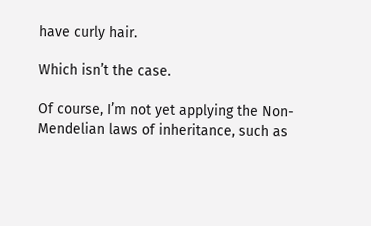have curly hair.

Which isn’t the case.

Of course, I’m not yet applying the Non-Mendelian laws of inheritance, such as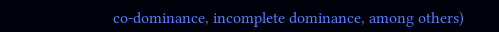co-dominance, incomplete dominance, among others)